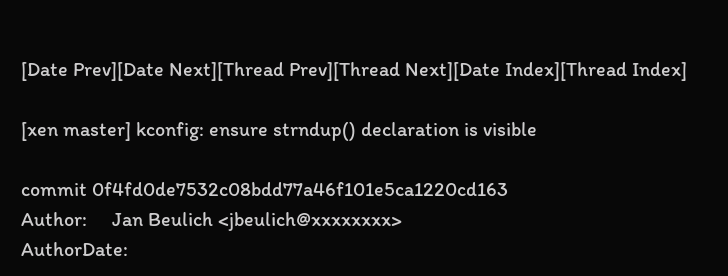[Date Prev][Date Next][Thread Prev][Thread Next][Date Index][Thread Index]

[xen master] kconfig: ensure strndup() declaration is visible

commit 0f4fd0de7532c08bdd77a46f101e5ca1220cd163
Author:     Jan Beulich <jbeulich@xxxxxxxx>
AuthorDate: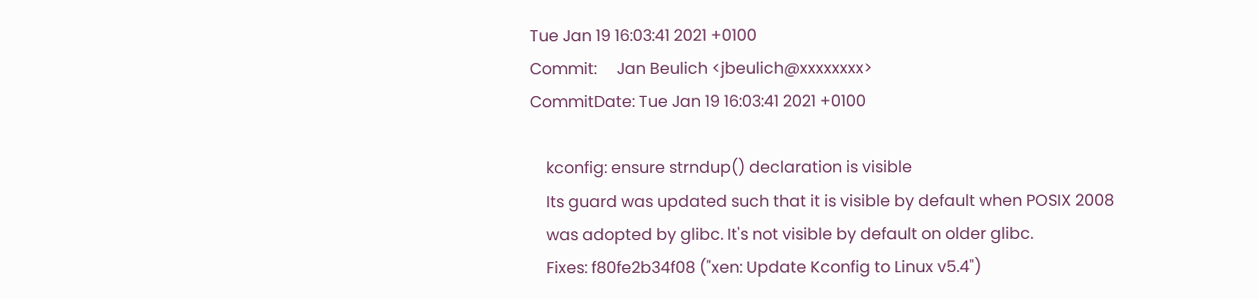Tue Jan 19 16:03:41 2021 +0100
Commit:     Jan Beulich <jbeulich@xxxxxxxx>
CommitDate: Tue Jan 19 16:03:41 2021 +0100

    kconfig: ensure strndup() declaration is visible
    Its guard was updated such that it is visible by default when POSIX 2008
    was adopted by glibc. It's not visible by default on older glibc.
    Fixes: f80fe2b34f08 ("xen: Update Kconfig to Linux v5.4")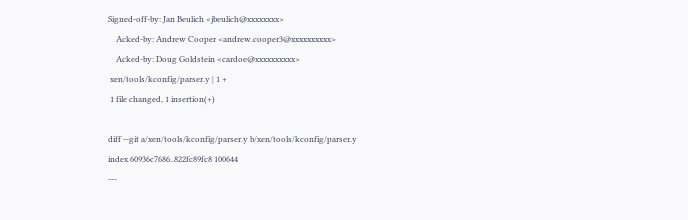Signed-off-by: Jan Beulich <jbeulich@xxxxxxxx>
    Acked-by: Andrew Cooper <andrew.cooper3@xxxxxxxxxx>
    Acked-by: Doug Goldstein <cardoe@xxxxxxxxxx>
 xen/tools/kconfig/parser.y | 1 +
 1 file changed, 1 insertion(+)

diff --git a/xen/tools/kconfig/parser.y b/xen/tools/kconfig/parser.y
index 60936c7686..822fc89fc8 100644
---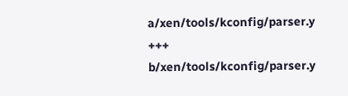a/xen/tools/kconfig/parser.y
+++ b/xen/tools/kconfig/parser.y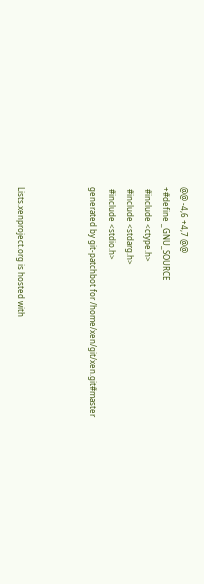@@ -4,6 +4,7 @@
+#define _GNU_SOURCE
 #include <ctype.h>
 #include <stdarg.h>
 #include <stdio.h>
generated by git-patchbot for /home/xen/git/xen.git#master



Lists.xenproject.org is hosted with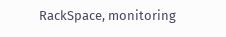RackSpace, monitoring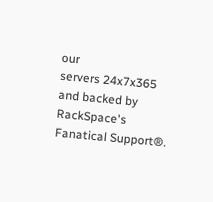our
servers 24x7x365 and backed by RackSpace's Fanatical Support®.